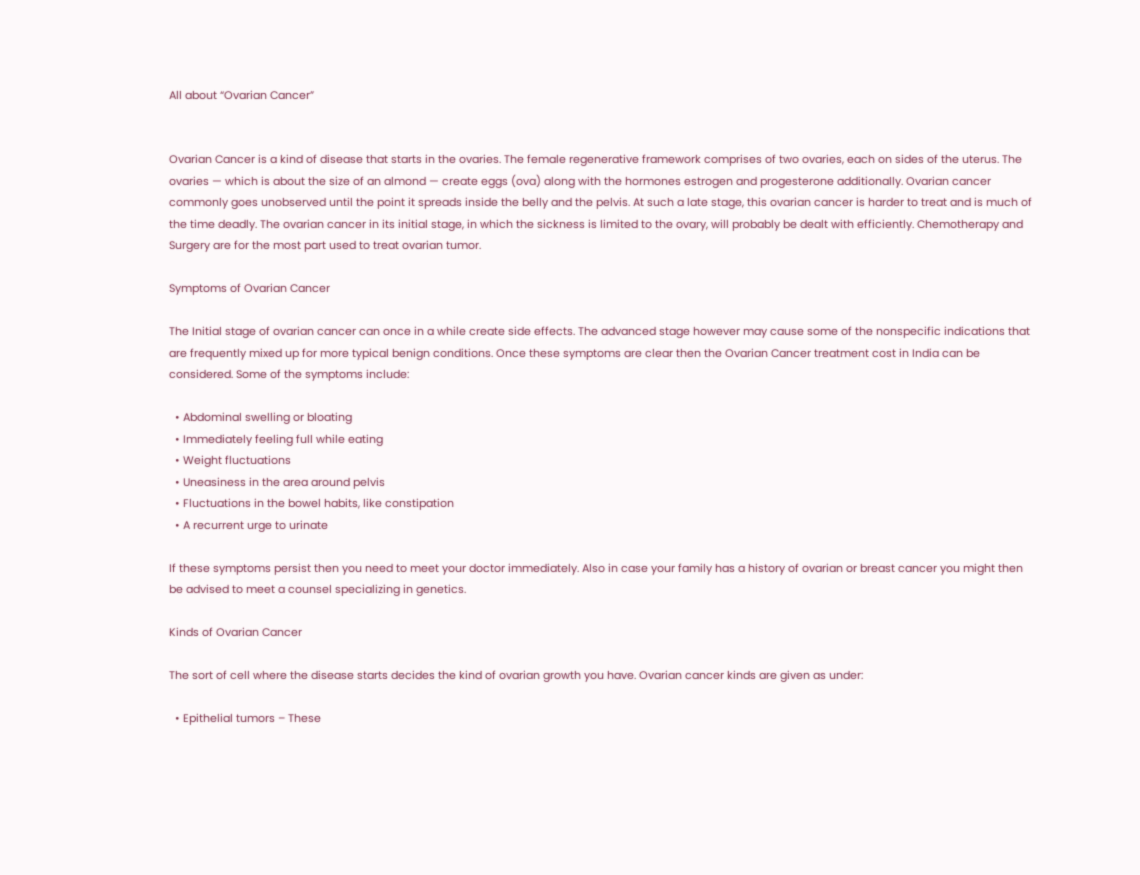All about “Ovarian Cancer”


Ovarian Cancer is a kind of disease that starts in the ovaries. The female regenerative framework comprises of two ovaries, each on sides of the uterus. The ovaries — which is about the size of an almond — create eggs (ova) along with the hormones estrogen and progesterone additionally. Ovarian cancer commonly goes unobserved until the point it spreads inside the belly and the pelvis. At such a late stage, this ovarian cancer is harder to treat and is much of the time deadly. The ovarian cancer in its initial stage, in which the sickness is limited to the ovary, will probably be dealt with efficiently. Chemotherapy and Surgery are for the most part used to treat ovarian tumor.

Symptoms of Ovarian Cancer

The Initial stage of ovarian cancer can once in a while create side effects. The advanced stage however may cause some of the nonspecific indications that are frequently mixed up for more typical benign conditions. Once these symptoms are clear then the Ovarian Cancer treatment cost in India can be considered. Some of the symptoms include:

  • Abdominal swelling or bloating
  • Immediately feeling full while eating
  • Weight fluctuations
  • Uneasiness in the area around pelvis
  • Fluctuations in the bowel habits, like constipation
  • A recurrent urge to urinate

If these symptoms persist then you need to meet your doctor immediately. Also in case your family has a history of ovarian or breast cancer you might then be advised to meet a counsel specializing in genetics.

Kinds of Ovarian Cancer

The sort of cell where the disease starts decides the kind of ovarian growth you have. Ovarian cancer kinds are given as under:

  • Epithelial tumors – These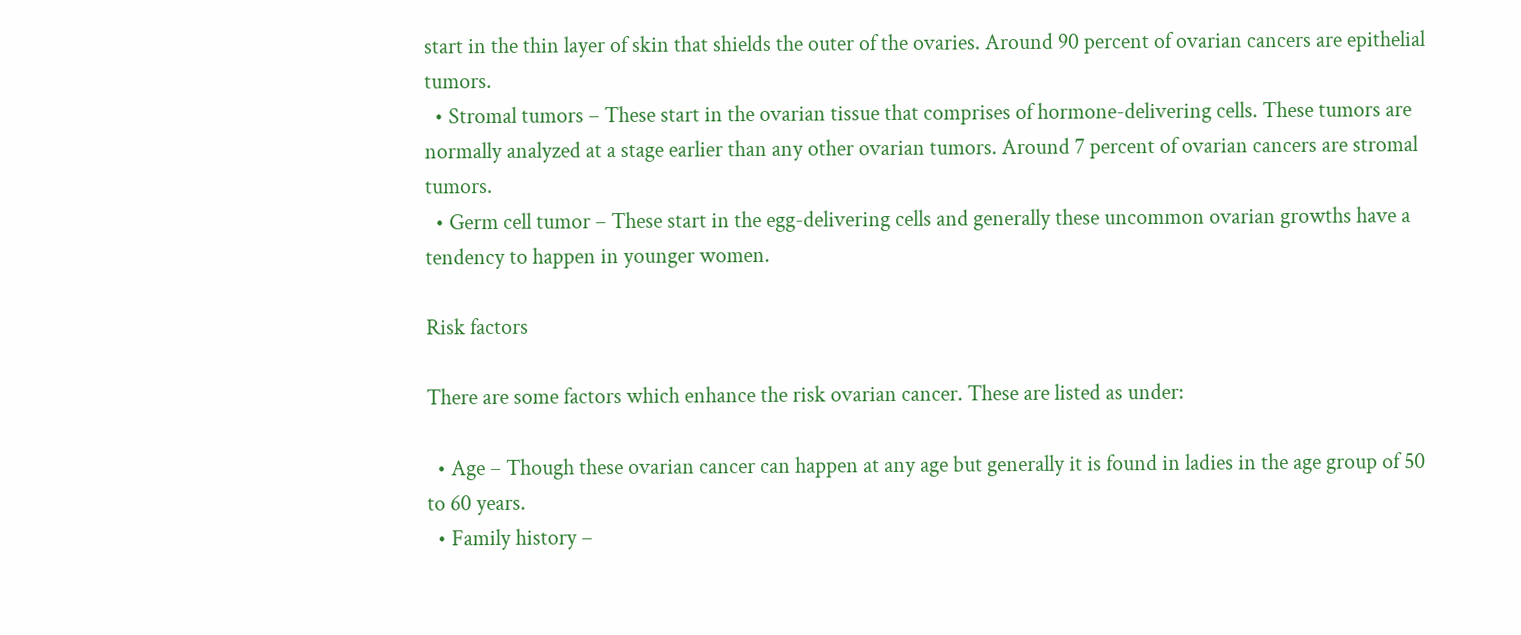start in the thin layer of skin that shields the outer of the ovaries. Around 90 percent of ovarian cancers are epithelial tumors.
  • Stromal tumors – These start in the ovarian tissue that comprises of hormone-delivering cells. These tumors are normally analyzed at a stage earlier than any other ovarian tumors. Around 7 percent of ovarian cancers are stromal tumors.
  • Germ cell tumor – These start in the egg-delivering cells and generally these uncommon ovarian growths have a tendency to happen in younger women.

Risk factors

There are some factors which enhance the risk ovarian cancer. These are listed as under:

  • Age – Though these ovarian cancer can happen at any age but generally it is found in ladies in the age group of 50 to 60 years.
  • Family history –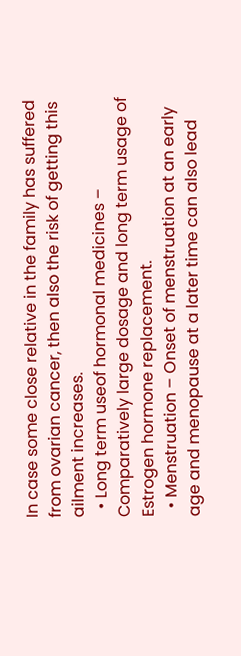In case some close relative in the family has suffered from ovarian cancer, then also the risk of getting this ailment increases.
  • Long term useof hormonal medicines – Comparatively large dosage and long term usage of Estrogen hormone replacement.
  • Menstruation – Onset of menstruation at an early age and menopause at a later time can also lead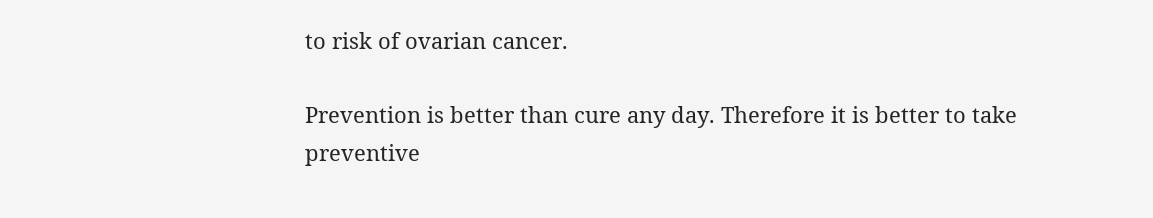to risk of ovarian cancer.

Prevention is better than cure any day. Therefore it is better to take preventive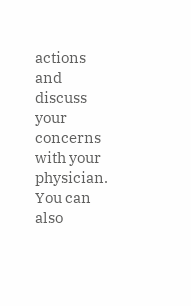actions and discuss your concerns with your physician. You can also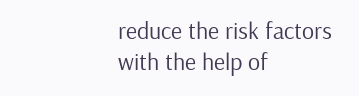reduce the risk factors with the help of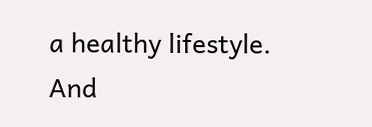a healthy lifestyle. And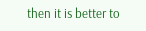then it is better to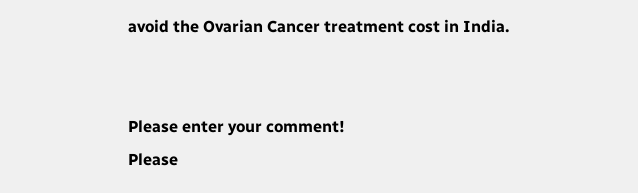avoid the Ovarian Cancer treatment cost in India.


Please enter your comment!
Please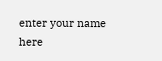enter your name here